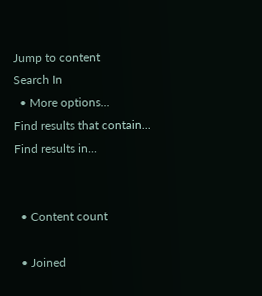Jump to content
Search In
  • More options...
Find results that contain...
Find results in...


  • Content count

  • Joined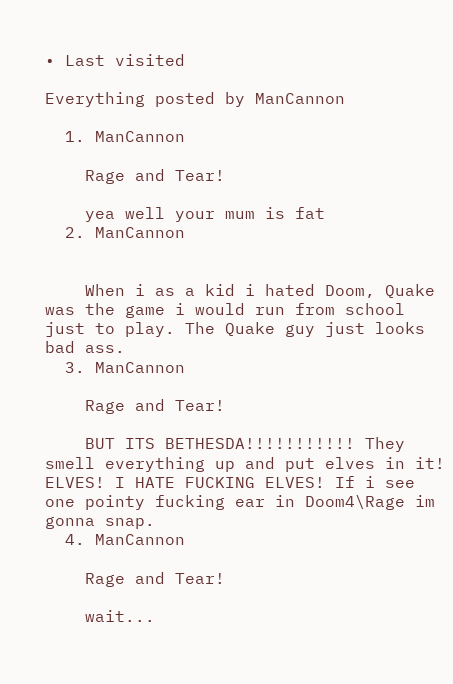• Last visited

Everything posted by ManCannon

  1. ManCannon

    Rage and Tear!

    yea well your mum is fat
  2. ManCannon


    When i as a kid i hated Doom, Quake was the game i would run from school just to play. The Quake guy just looks bad ass.
  3. ManCannon

    Rage and Tear!

    BUT ITS BETHESDA!!!!!!!!!!! They smell everything up and put elves in it! ELVES! I HATE FUCKING ELVES! If i see one pointy fucking ear in Doom4\Rage im gonna snap.
  4. ManCannon

    Rage and Tear!

    wait...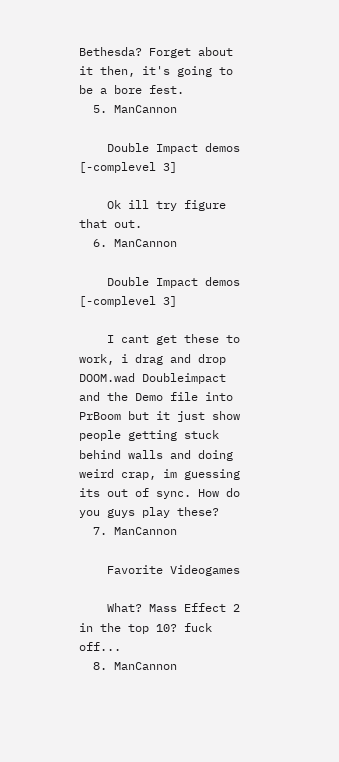Bethesda? Forget about it then, it's going to be a bore fest.
  5. ManCannon

    Double Impact demos [-complevel 3]

    Ok ill try figure that out.
  6. ManCannon

    Double Impact demos [-complevel 3]

    I cant get these to work, i drag and drop DOOM.wad Doubleimpact and the Demo file into PrBoom but it just show people getting stuck behind walls and doing weird crap, im guessing its out of sync. How do you guys play these?
  7. ManCannon

    Favorite Videogames

    What? Mass Effect 2 in the top 10? fuck off...
  8. ManCannon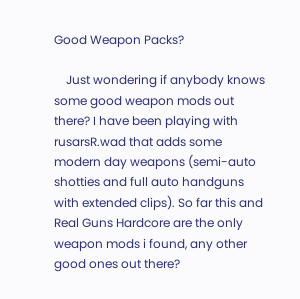Good Weapon Packs?

    Just wondering if anybody knows some good weapon mods out there? I have been playing with rusarsR.wad that adds some modern day weapons (semi-auto shotties and full auto handguns with extended clips). So far this and Real Guns Hardcore are the only weapon mods i found, any other good ones out there?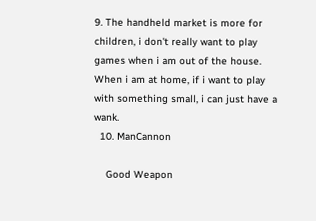9. The handheld market is more for children, i don't really want to play games when i am out of the house. When i am at home, if i want to play with something small, i can just have a wank.
  10. ManCannon

    Good Weapon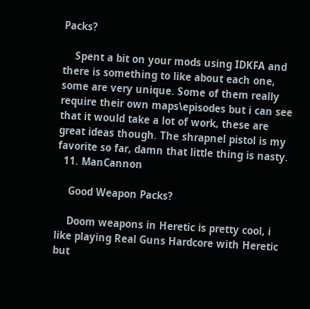Packs?

    Spent a bit on your mods using IDKFA and there is something to like about each one, some are very unique. Some of them really require their own maps\episodes but i can see that it would take a lot of work, these are great ideas though. The shrapnel pistol is my favorite so far, damn that little thing is nasty.
  11. ManCannon

    Good Weapon Packs?

    Doom weapons in Heretic is pretty cool, i like playing Real Guns Hardcore with Heretic but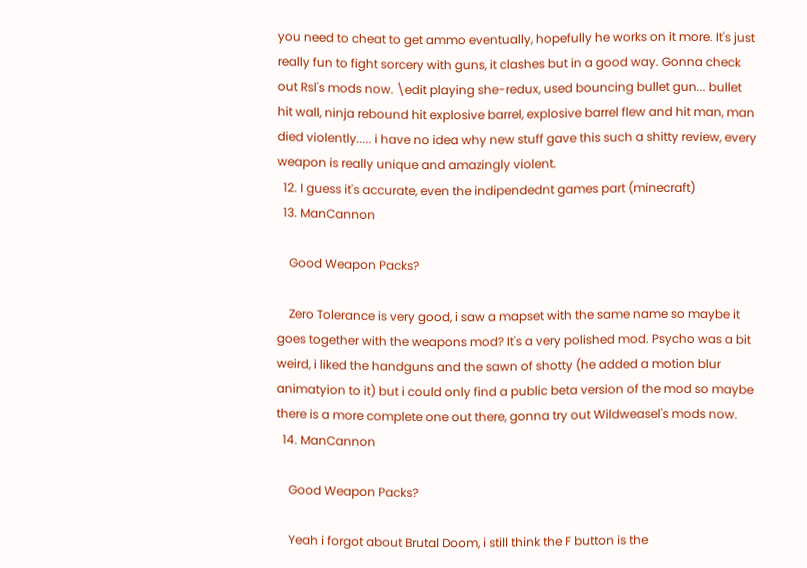you need to cheat to get ammo eventually, hopefully he works on it more. It's just really fun to fight sorcery with guns, it clashes but in a good way. Gonna check out Rsl's mods now. \edit playing she-redux, used bouncing bullet gun... bullet hit wall, ninja rebound hit explosive barrel, explosive barrel flew and hit man, man died violently..... i have no idea why new stuff gave this such a shitty review, every weapon is really unique and amazingly violent.
  12. I guess it's accurate, even the indipendednt games part (minecraft)
  13. ManCannon

    Good Weapon Packs?

    Zero Tolerance is very good, i saw a mapset with the same name so maybe it goes together with the weapons mod? It's a very polished mod. Psycho was a bit weird, i liked the handguns and the sawn of shotty (he added a motion blur animatyion to it) but i could only find a public beta version of the mod so maybe there is a more complete one out there, gonna try out Wildweasel's mods now.
  14. ManCannon

    Good Weapon Packs?

    Yeah i forgot about Brutal Doom, i still think the F button is the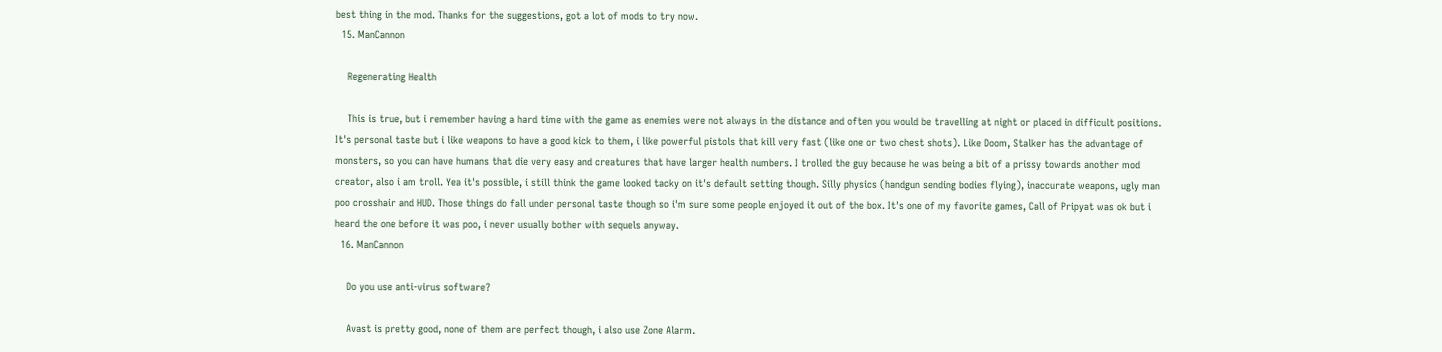best thing in the mod. Thanks for the suggestions, got a lot of mods to try now.
  15. ManCannon

    Regenerating Health

    This is true, but i remember having a hard time with the game as enemies were not always in the distance and often you would be travelling at night or placed in difficult positions. It's personal taste but i like weapons to have a good kick to them, i like powerful pistols that kill very fast (like one or two chest shots). Like Doom, Stalker has the advantage of monsters, so you can have humans that die very easy and creatures that have larger health numbers. I trolled the guy because he was being a bit of a prissy towards another mod creator, also i am troll. Yea it's possible, i still think the game looked tacky on it's default setting though. Silly physics (handgun sending bodies flying), inaccurate weapons, ugly man poo crosshair and HUD. Those things do fall under personal taste though so i'm sure some people enjoyed it out of the box. It's one of my favorite games, Call of Pripyat was ok but i heard the one before it was poo, i never usually bother with sequels anyway.
  16. ManCannon

    Do you use anti-virus software?

    Avast is pretty good, none of them are perfect though, i also use Zone Alarm.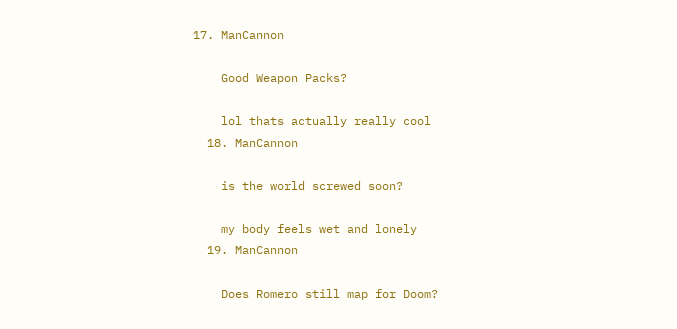17. ManCannon

    Good Weapon Packs?

    lol thats actually really cool
  18. ManCannon

    is the world screwed soon?

    my body feels wet and lonely
  19. ManCannon

    Does Romero still map for Doom?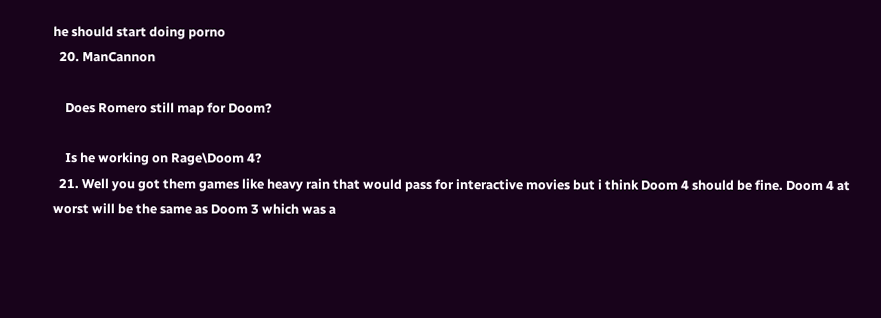he should start doing porno
  20. ManCannon

    Does Romero still map for Doom?

    Is he working on Rage\Doom 4?
  21. Well you got them games like heavy rain that would pass for interactive movies but i think Doom 4 should be fine. Doom 4 at worst will be the same as Doom 3 which was a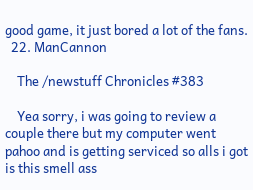good game, it just bored a lot of the fans.
  22. ManCannon

    The /newstuff Chronicles #383

    Yea sorry, i was going to review a couple there but my computer went pahoo and is getting serviced so alls i got is this smell ass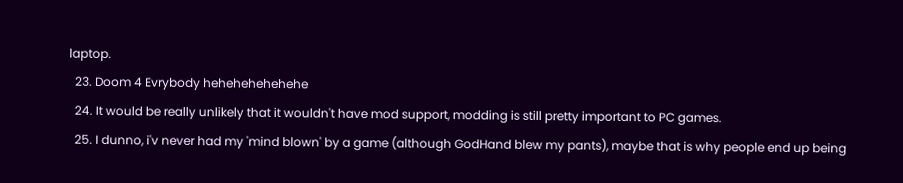laptop.
  23. Doom 4 Evrybody hehehehehehehe
  24. It would be really unlikely that it wouldn't have mod support, modding is still pretty important to PC games.
  25. I dunno, i'v never had my 'mind blown' by a game (although GodHand blew my pants), maybe that is why people end up being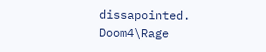dissapointed. Doom4\Rage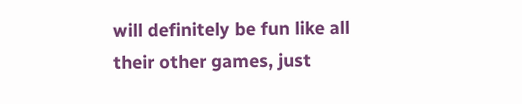will definitely be fun like all their other games, just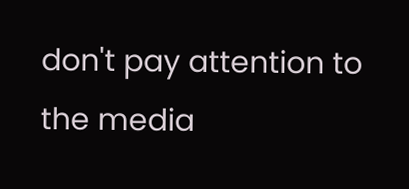don't pay attention to the media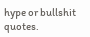hype or bullshit quotes.